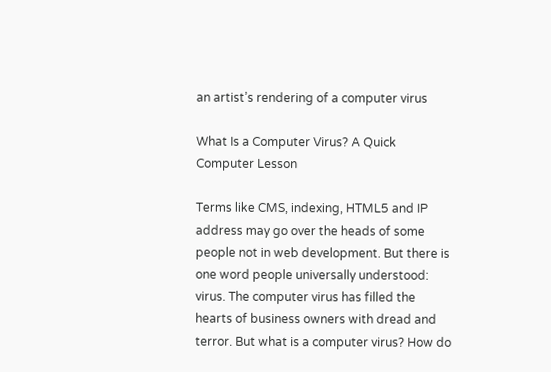an artist’s rendering of a computer virus

What Is a Computer Virus? A Quick Computer Lesson

Terms like CMS, indexing, HTML5 and IP address may go over the heads of some people not in web development. But there is one word people universally understood: virus. The computer virus has filled the hearts of business owners with dread and terror. But what is a computer virus? How do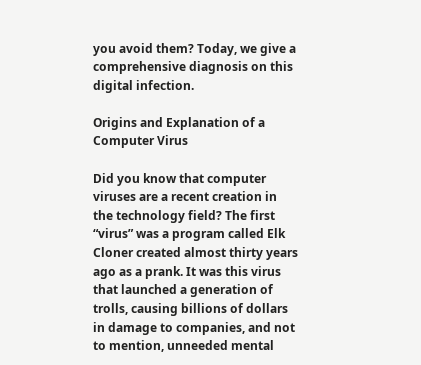you avoid them? Today, we give a comprehensive diagnosis on this digital infection.

Origins and Explanation of a Computer Virus

Did you know that computer viruses are a recent creation in the technology field? The first “virus” was a program called Elk Cloner created almost thirty years ago as a prank. It was this virus that launched a generation of trolls, causing billions of dollars in damage to companies, and not to mention, unneeded mental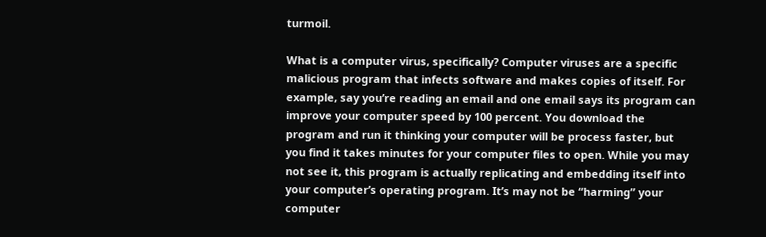turmoil.

What is a computer virus, specifically? Computer viruses are a specific malicious program that infects software and makes copies of itself. For example, say you’re reading an email and one email says its program can improve your computer speed by 100 percent. You download the program and run it thinking your computer will be process faster, but you find it takes minutes for your computer files to open. While you may not see it, this program is actually replicating and embedding itself into your computer’s operating program. It’s may not be “harming” your computer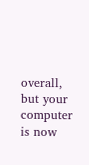overall, but your computer is now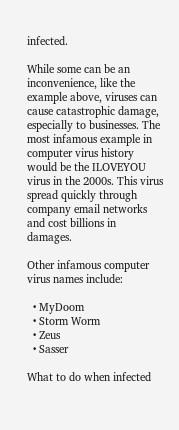infected.

While some can be an inconvenience, like the example above, viruses can cause catastrophic damage, especially to businesses. The most infamous example in computer virus history would be the ILOVEYOU virus in the 2000s. This virus spread quickly through company email networks and cost billions in damages.

Other infamous computer virus names include:

  • MyDoom
  • Storm Worm
  • Zeus
  • Sasser

What to do when infected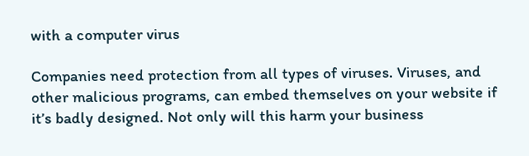with a computer virus

Companies need protection from all types of viruses. Viruses, and other malicious programs, can embed themselves on your website if it’s badly designed. Not only will this harm your business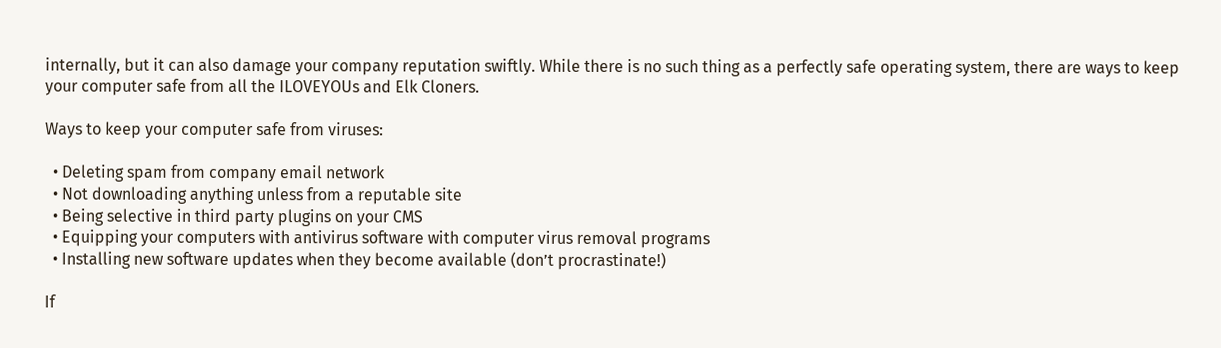internally, but it can also damage your company reputation swiftly. While there is no such thing as a perfectly safe operating system, there are ways to keep your computer safe from all the ILOVEYOUs and Elk Cloners.

Ways to keep your computer safe from viruses:

  • Deleting spam from company email network
  • Not downloading anything unless from a reputable site
  • Being selective in third party plugins on your CMS
  • Equipping your computers with antivirus software with computer virus removal programs
  • Installing new software updates when they become available (don’t procrastinate!)

If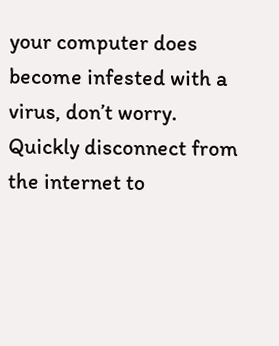your computer does become infested with a virus, don’t worry. Quickly disconnect from the internet to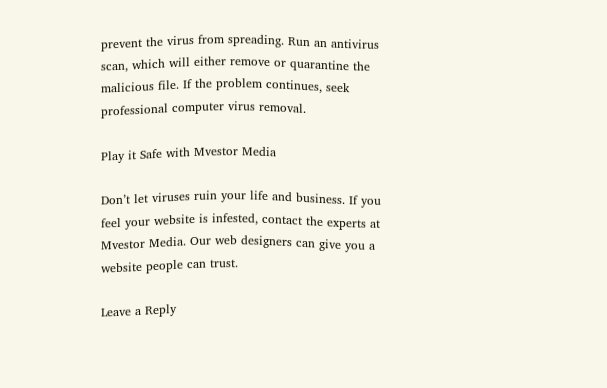prevent the virus from spreading. Run an antivirus scan, which will either remove or quarantine the malicious file. If the problem continues, seek professional computer virus removal.

Play it Safe with Mvestor Media

Don’t let viruses ruin your life and business. If you feel your website is infested, contact the experts at Mvestor Media. Our web designers can give you a website people can trust.

Leave a Reply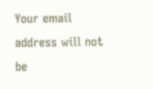Your email address will not be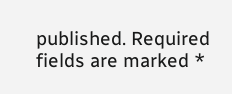published. Required fields are marked *